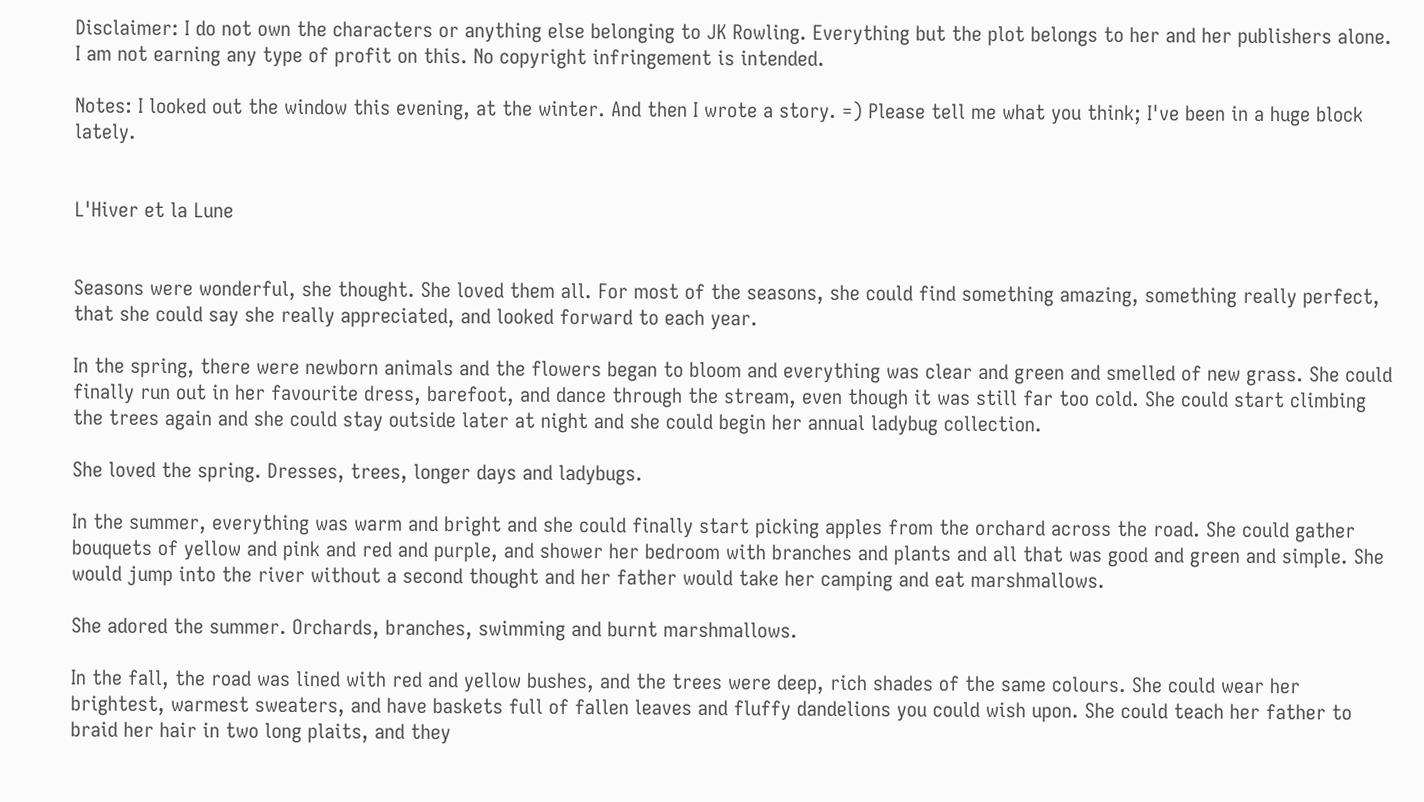Disclaimer: I do not own the characters or anything else belonging to JK Rowling. Everything but the plot belongs to her and her publishers alone. I am not earning any type of profit on this. No copyright infringement is intended.

Notes: I looked out the window this evening, at the winter. And then I wrote a story. =) Please tell me what you think; I've been in a huge block lately.


L'Hiver et la Lune


Seasons were wonderful, she thought. She loved them all. For most of the seasons, she could find something amazing, something really perfect, that she could say she really appreciated, and looked forward to each year.

In the spring, there were newborn animals and the flowers began to bloom and everything was clear and green and smelled of new grass. She could finally run out in her favourite dress, barefoot, and dance through the stream, even though it was still far too cold. She could start climbing the trees again and she could stay outside later at night and she could begin her annual ladybug collection.

She loved the spring. Dresses, trees, longer days and ladybugs.

In the summer, everything was warm and bright and she could finally start picking apples from the orchard across the road. She could gather bouquets of yellow and pink and red and purple, and shower her bedroom with branches and plants and all that was good and green and simple. She would jump into the river without a second thought and her father would take her camping and eat marshmallows.

She adored the summer. Orchards, branches, swimming and burnt marshmallows.

In the fall, the road was lined with red and yellow bushes, and the trees were deep, rich shades of the same colours. She could wear her brightest, warmest sweaters, and have baskets full of fallen leaves and fluffy dandelions you could wish upon. She could teach her father to braid her hair in two long plaits, and they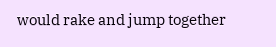would rake and jump together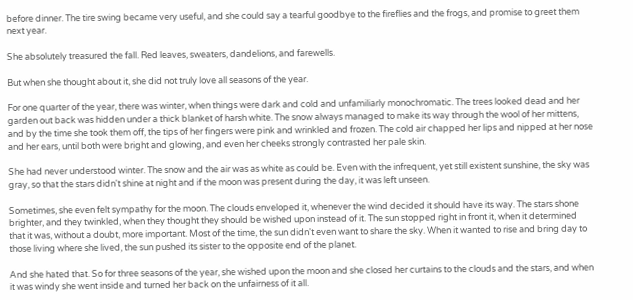before dinner. The tire swing became very useful, and she could say a tearful goodbye to the fireflies and the frogs, and promise to greet them next year.

She absolutely treasured the fall. Red leaves, sweaters, dandelions, and farewells.

But when she thought about it, she did not truly love all seasons of the year.

For one quarter of the year, there was winter, when things were dark and cold and unfamiliarly monochromatic. The trees looked dead and her garden out back was hidden under a thick blanket of harsh white. The snow always managed to make its way through the wool of her mittens, and by the time she took them off, the tips of her fingers were pink and wrinkled and frozen. The cold air chapped her lips and nipped at her nose and her ears, until both were bright and glowing, and even her cheeks strongly contrasted her pale skin.

She had never understood winter. The snow and the air was as white as could be. Even with the infrequent, yet still existent sunshine, the sky was gray, so that the stars didn't shine at night and if the moon was present during the day, it was left unseen.

Sometimes, she even felt sympathy for the moon. The clouds enveloped it, whenever the wind decided it should have its way. The stars shone brighter, and they twinkled, when they thought they should be wished upon instead of it. The sun stopped right in front it, when it determined that it was, without a doubt, more important. Most of the time, the sun didn't even want to share the sky. When it wanted to rise and bring day to those living where she lived, the sun pushed its sister to the opposite end of the planet.

And she hated that. So for three seasons of the year, she wished upon the moon and she closed her curtains to the clouds and the stars, and when it was windy she went inside and turned her back on the unfairness of it all.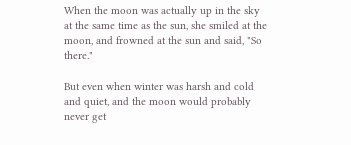When the moon was actually up in the sky at the same time as the sun, she smiled at the moon, and frowned at the sun and said, "So there."

But even when winter was harsh and cold and quiet, and the moon would probably never get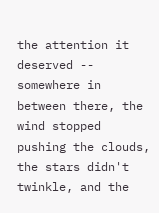the attention it deserved -- somewhere in between there, the wind stopped pushing the clouds, the stars didn't twinkle, and the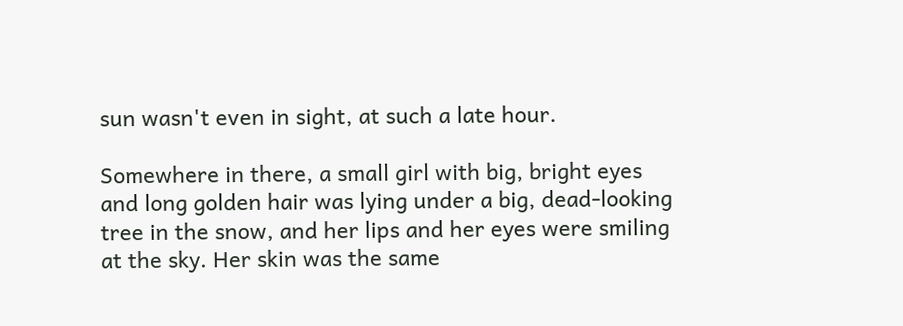sun wasn't even in sight, at such a late hour.

Somewhere in there, a small girl with big, bright eyes and long golden hair was lying under a big, dead-looking tree in the snow, and her lips and her eyes were smiling at the sky. Her skin was the same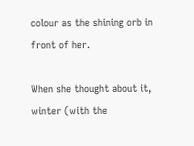colour as the shining orb in front of her.

When she thought about it, winter (with the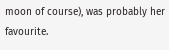moon of course), was probably her favourite.